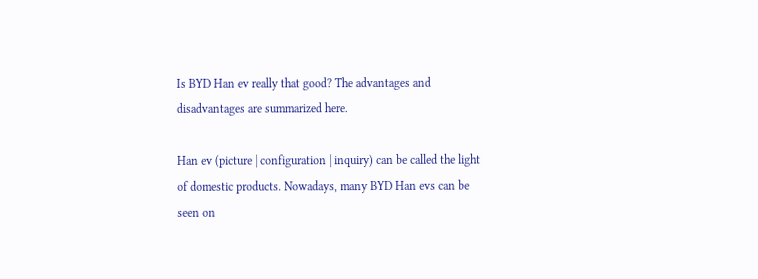Is BYD Han ev really that good? The advantages and disadvantages are summarized here.

Han ev (picture | configuration | inquiry) can be called the light of domestic products. Nowadays, many BYD Han evs can be seen on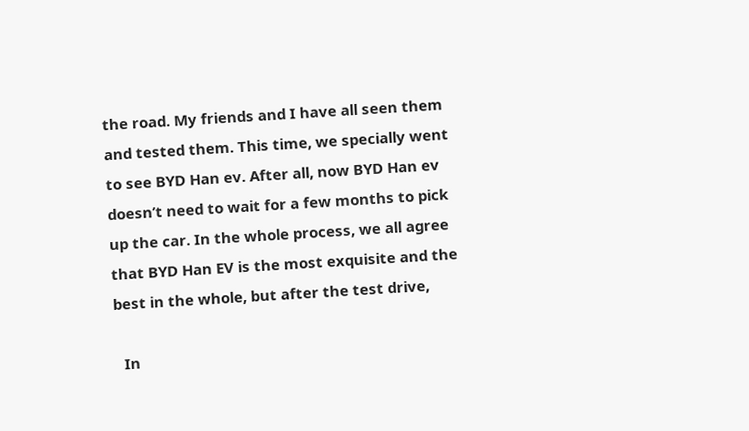the road. My friends and I have all seen them and tested them. This time, we specially went to see BYD Han ev. After all, now BYD Han ev doesn’t need to wait for a few months to pick up the car. In the whole process, we all agree that BYD Han EV is the most exquisite and the best in the whole, but after the test drive,

  In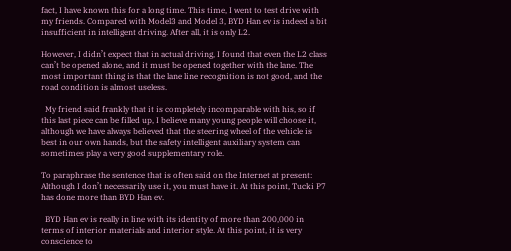fact, I have known this for a long time. This time, I went to test drive with my friends. Compared with Model3 and Model 3, BYD Han ev is indeed a bit insufficient in intelligent driving. After all, it is only L2.

However, I didn’t expect that in actual driving, I found that even the L2 class can’t be opened alone, and it must be opened together with the lane. The most important thing is that the lane line recognition is not good, and the road condition is almost useless.

  My friend said frankly that it is completely incomparable with his, so if this last piece can be filled up, I believe many young people will choose it, although we have always believed that the steering wheel of the vehicle is best in our own hands, but the safety intelligent auxiliary system can sometimes play a very good supplementary role.

To paraphrase the sentence that is often said on the Internet at present: Although I don’t necessarily use it, you must have it. At this point, Tucki P7 has done more than BYD Han ev.

  BYD Han ev is really in line with its identity of more than 200,000 in terms of interior materials and interior style. At this point, it is very conscience to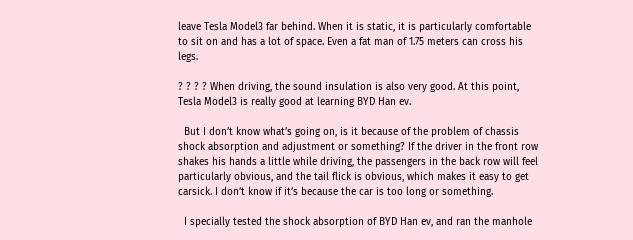leave Tesla Model3 far behind. When it is static, it is particularly comfortable to sit on and has a lot of space. Even a fat man of 1.75 meters can cross his legs.

? ? ? ? When driving, the sound insulation is also very good. At this point, Tesla Model3 is really good at learning BYD Han ev.

  But I don’t know what’s going on, is it because of the problem of chassis shock absorption and adjustment or something? If the driver in the front row shakes his hands a little while driving, the passengers in the back row will feel particularly obvious, and the tail flick is obvious, which makes it easy to get carsick. I don’t know if it’s because the car is too long or something.

  I specially tested the shock absorption of BYD Han ev, and ran the manhole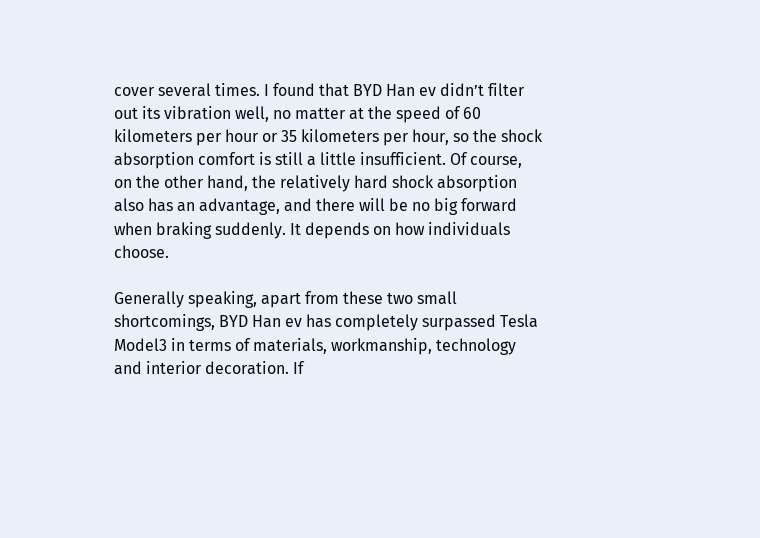cover several times. I found that BYD Han ev didn’t filter out its vibration well, no matter at the speed of 60 kilometers per hour or 35 kilometers per hour, so the shock absorption comfort is still a little insufficient. Of course, on the other hand, the relatively hard shock absorption also has an advantage, and there will be no big forward when braking suddenly. It depends on how individuals choose.

Generally speaking, apart from these two small shortcomings, BYD Han ev has completely surpassed Tesla Model3 in terms of materials, workmanship, technology and interior decoration. If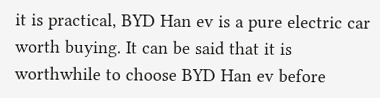it is practical, BYD Han ev is a pure electric car worth buying. It can be said that it is worthwhile to choose BYD Han ev before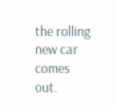the rolling new car comes out.